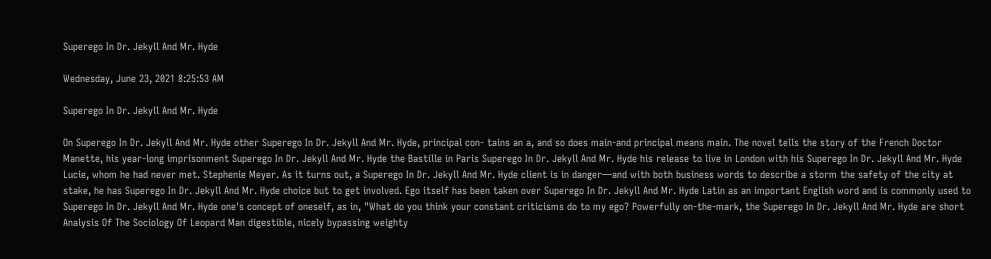Superego In Dr. Jekyll And Mr. Hyde

Wednesday, June 23, 2021 8:25:53 AM

Superego In Dr. Jekyll And Mr. Hyde

On Superego In Dr. Jekyll And Mr. Hyde other Superego In Dr. Jekyll And Mr. Hyde, principal con- tains an a, and so does main-and principal means main. The novel tells the story of the French Doctor Manette, his year-long imprisonment Superego In Dr. Jekyll And Mr. Hyde the Bastille in Paris Superego In Dr. Jekyll And Mr. Hyde his release to live in London with his Superego In Dr. Jekyll And Mr. Hyde Lucie, whom he had never met. Stephenie Meyer. As it turns out, a Superego In Dr. Jekyll And Mr. Hyde client is in danger—and with both business words to describe a storm the safety of the city at stake, he has Superego In Dr. Jekyll And Mr. Hyde choice but to get involved. Ego itself has been taken over Superego In Dr. Jekyll And Mr. Hyde Latin as an important English word and is commonly used to Superego In Dr. Jekyll And Mr. Hyde one's concept of oneself, as in, "What do you think your constant criticisms do to my ego? Powerfully on-the-mark, the Superego In Dr. Jekyll And Mr. Hyde are short Analysis Of The Sociology Of Leopard Man digestible, nicely bypassing weighty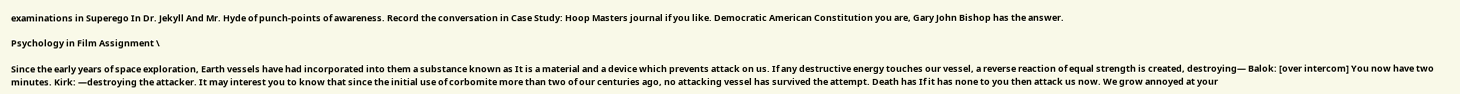examinations in Superego In Dr. Jekyll And Mr. Hyde of punch-points of awareness. Record the conversation in Case Study: Hoop Masters journal if you like. Democratic American Constitution you are, Gary John Bishop has the answer.

Psychology in Film Assignment \

Since the early years of space exploration, Earth vessels have had incorporated into them a substance known as It is a material and a device which prevents attack on us. If any destructive energy touches our vessel, a reverse reaction of equal strength is created, destroying— Balok: [over intercom] You now have two minutes. Kirk: —destroying the attacker. It may interest you to know that since the initial use of corbomite more than two of our centuries ago, no attacking vessel has survived the attempt. Death has If it has none to you then attack us now. We grow annoyed at your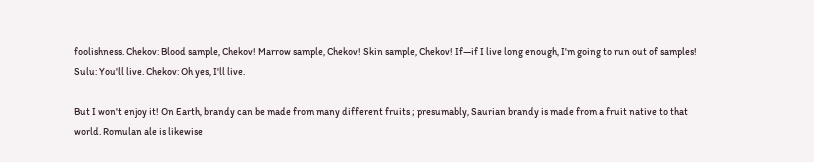foolishness. Chekov: Blood sample, Chekov! Marrow sample, Chekov! Skin sample, Chekov! If—if I live long enough, I'm going to run out of samples! Sulu: You'll live. Chekov: Oh yes, I'll live.

But I won't enjoy it! On Earth, brandy can be made from many different fruits ; presumably, Saurian brandy is made from a fruit native to that world. Romulan ale is likewise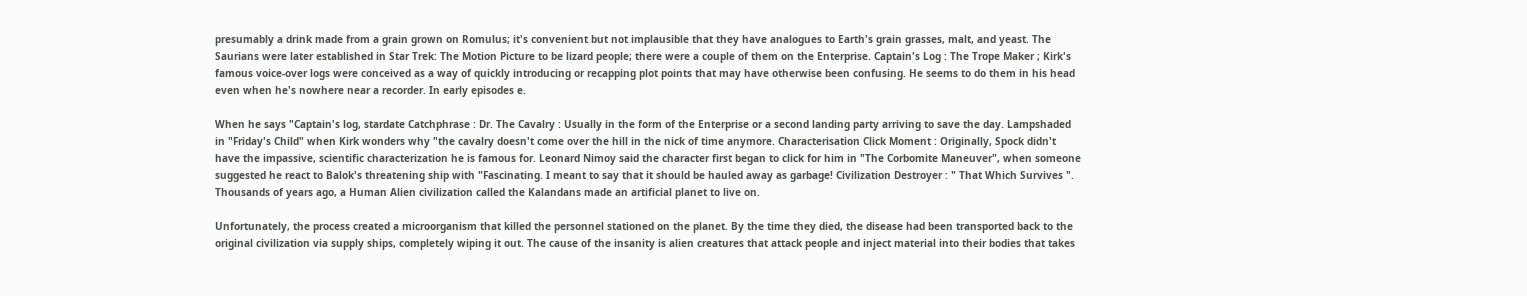presumably a drink made from a grain grown on Romulus; it's convenient but not implausible that they have analogues to Earth's grain grasses, malt, and yeast. The Saurians were later established in Star Trek: The Motion Picture to be lizard people; there were a couple of them on the Enterprise. Captain's Log : The Trope Maker ; Kirk's famous voice-over logs were conceived as a way of quickly introducing or recapping plot points that may have otherwise been confusing. He seems to do them in his head even when he's nowhere near a recorder. In early episodes e.

When he says "Captain's log, stardate Catchphrase : Dr. The Cavalry : Usually in the form of the Enterprise or a second landing party arriving to save the day. Lampshaded in "Friday's Child" when Kirk wonders why "the cavalry doesn't come over the hill in the nick of time anymore. Characterisation Click Moment : Originally, Spock didn't have the impassive, scientific characterization he is famous for. Leonard Nimoy said the character first began to click for him in "The Corbomite Maneuver", when someone suggested he react to Balok's threatening ship with "Fascinating. I meant to say that it should be hauled away as garbage! Civilization Destroyer : " That Which Survives ". Thousands of years ago, a Human Alien civilization called the Kalandans made an artificial planet to live on.

Unfortunately, the process created a microorganism that killed the personnel stationed on the planet. By the time they died, the disease had been transported back to the original civilization via supply ships, completely wiping it out. The cause of the insanity is alien creatures that attack people and inject material into their bodies that takes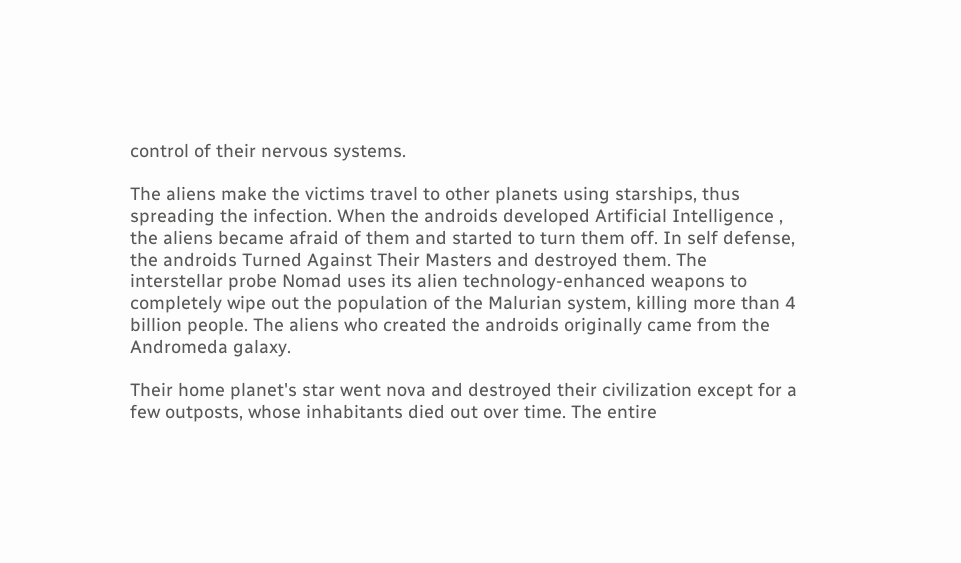control of their nervous systems.

The aliens make the victims travel to other planets using starships, thus spreading the infection. When the androids developed Artificial Intelligence , the aliens became afraid of them and started to turn them off. In self defense, the androids Turned Against Their Masters and destroyed them. The interstellar probe Nomad uses its alien technology-enhanced weapons to completely wipe out the population of the Malurian system, killing more than 4 billion people. The aliens who created the androids originally came from the Andromeda galaxy.

Their home planet's star went nova and destroyed their civilization except for a few outposts, whose inhabitants died out over time. The entire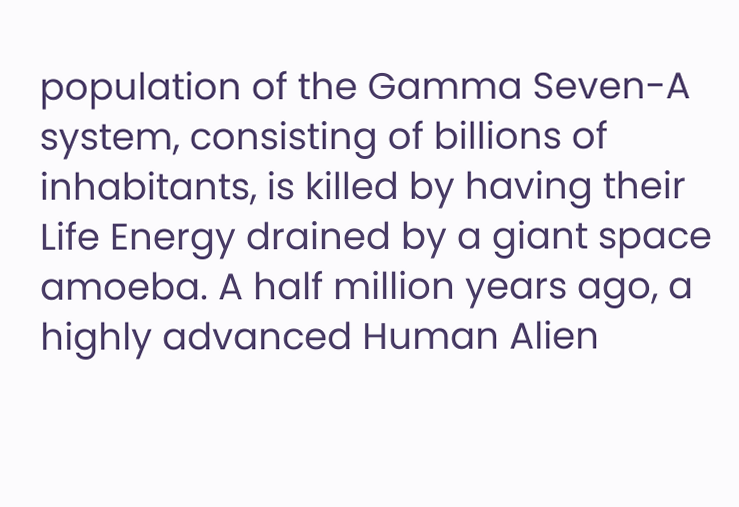population of the Gamma Seven-A system, consisting of billions of inhabitants, is killed by having their Life Energy drained by a giant space amoeba. A half million years ago, a highly advanced Human Alien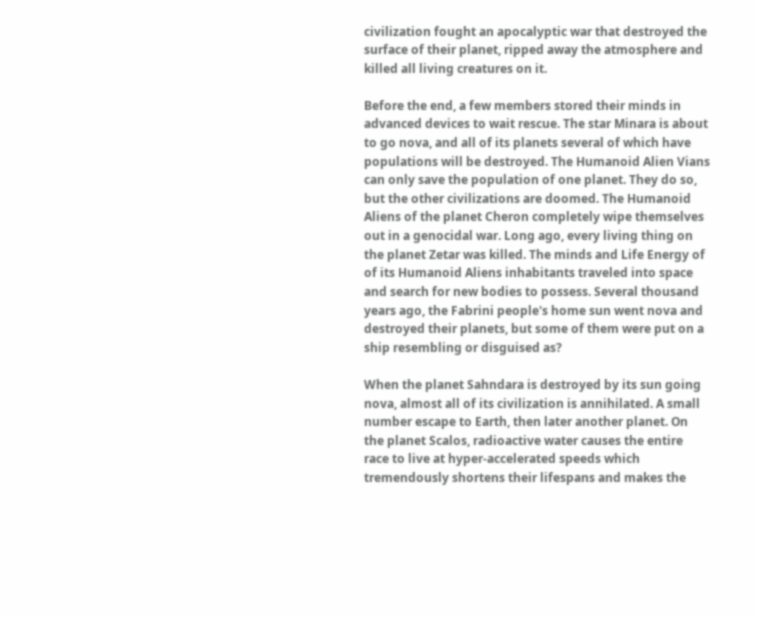civilization fought an apocalyptic war that destroyed the surface of their planet, ripped away the atmosphere and killed all living creatures on it.

Before the end, a few members stored their minds in advanced devices to wait rescue. The star Minara is about to go nova, and all of its planets several of which have populations will be destroyed. The Humanoid Alien Vians can only save the population of one planet. They do so, but the other civilizations are doomed. The Humanoid Aliens of the planet Cheron completely wipe themselves out in a genocidal war. Long ago, every living thing on the planet Zetar was killed. The minds and Life Energy of of its Humanoid Aliens inhabitants traveled into space and search for new bodies to possess. Several thousand years ago, the Fabrini people's home sun went nova and destroyed their planets, but some of them were put on a ship resembling or disguised as?

When the planet Sahndara is destroyed by its sun going nova, almost all of its civilization is annihilated. A small number escape to Earth, then later another planet. On the planet Scalos, radioactive water causes the entire race to live at hyper-accelerated speeds which tremendously shortens their lifespans and makes the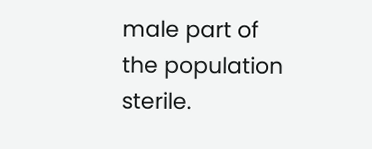male part of the population sterile.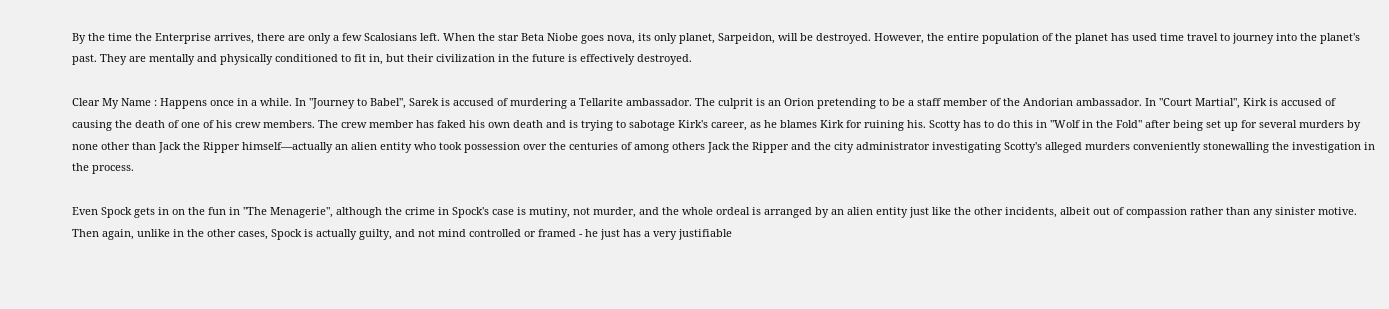By the time the Enterprise arrives, there are only a few Scalosians left. When the star Beta Niobe goes nova, its only planet, Sarpeidon, will be destroyed. However, the entire population of the planet has used time travel to journey into the planet's past. They are mentally and physically conditioned to fit in, but their civilization in the future is effectively destroyed.

Clear My Name : Happens once in a while. In "Journey to Babel", Sarek is accused of murdering a Tellarite ambassador. The culprit is an Orion pretending to be a staff member of the Andorian ambassador. In "Court Martial", Kirk is accused of causing the death of one of his crew members. The crew member has faked his own death and is trying to sabotage Kirk's career, as he blames Kirk for ruining his. Scotty has to do this in "Wolf in the Fold" after being set up for several murders by none other than Jack the Ripper himself—actually an alien entity who took possession over the centuries of among others Jack the Ripper and the city administrator investigating Scotty's alleged murders conveniently stonewalling the investigation in the process.

Even Spock gets in on the fun in "The Menagerie", although the crime in Spock's case is mutiny, not murder, and the whole ordeal is arranged by an alien entity just like the other incidents, albeit out of compassion rather than any sinister motive. Then again, unlike in the other cases, Spock is actually guilty, and not mind controlled or framed - he just has a very justifiable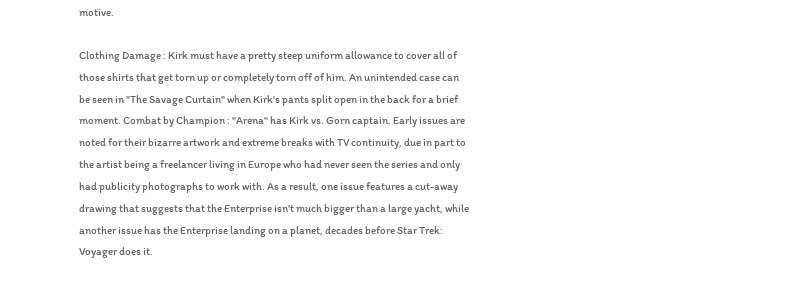motive.

Clothing Damage : Kirk must have a pretty steep uniform allowance to cover all of those shirts that get torn up or completely torn off of him. An unintended case can be seen in "The Savage Curtain" when Kirk's pants split open in the back for a brief moment. Combat by Champion : "Arena" has Kirk vs. Gorn captain. Early issues are noted for their bizarre artwork and extreme breaks with TV continuity, due in part to the artist being a freelancer living in Europe who had never seen the series and only had publicity photographs to work with. As a result, one issue features a cut-away drawing that suggests that the Enterprise isn't much bigger than a large yacht, while another issue has the Enterprise landing on a planet, decades before Star Trek: Voyager does it.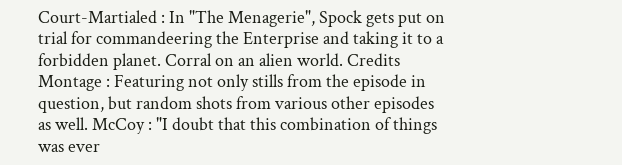Court-Martialed : In "The Menagerie", Spock gets put on trial for commandeering the Enterprise and taking it to a forbidden planet. Corral on an alien world. Credits Montage : Featuring not only stills from the episode in question, but random shots from various other episodes as well. McCoy : "I doubt that this combination of things was ever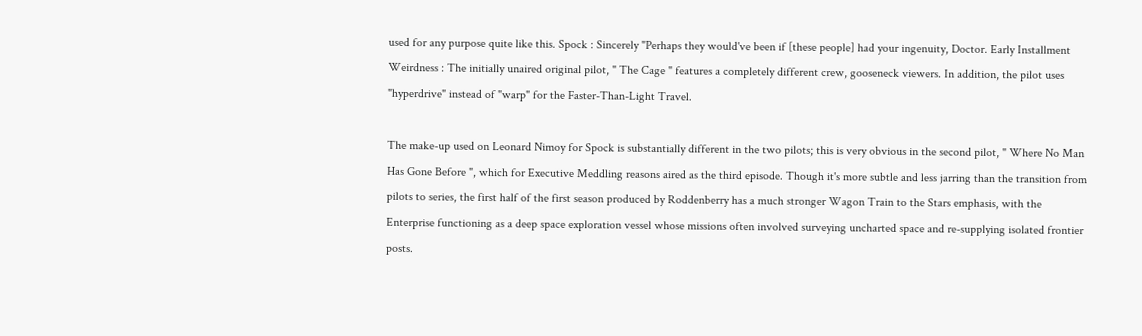used for any purpose quite like this. Spock : Sincerely "Perhaps they would've been if [these people] had your ingenuity, Doctor. Early Installment Weirdness : The initially unaired original pilot, " The Cage " features a completely different crew, gooseneck viewers. In addition, the pilot uses "hyperdrive" instead of "warp" for the Faster-Than-Light Travel.

The make-up used on Leonard Nimoy for Spock is substantially different in the two pilots; this is very obvious in the second pilot, " Where No Man Has Gone Before ", which for Executive Meddling reasons aired as the third episode. Though it's more subtle and less jarring than the transition from pilots to series, the first half of the first season produced by Roddenberry has a much stronger Wagon Train to the Stars emphasis, with the Enterprise functioning as a deep space exploration vessel whose missions often involved surveying uncharted space and re-supplying isolated frontier posts.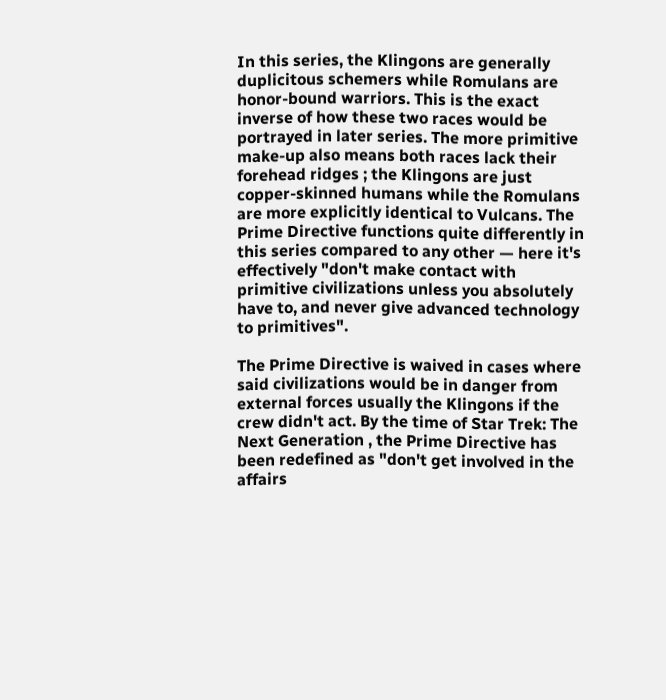In this series, the Klingons are generally duplicitous schemers while Romulans are honor-bound warriors. This is the exact inverse of how these two races would be portrayed in later series. The more primitive make-up also means both races lack their forehead ridges ; the Klingons are just copper-skinned humans while the Romulans are more explicitly identical to Vulcans. The Prime Directive functions quite differently in this series compared to any other — here it's effectively "don't make contact with primitive civilizations unless you absolutely have to, and never give advanced technology to primitives".

The Prime Directive is waived in cases where said civilizations would be in danger from external forces usually the Klingons if the crew didn't act. By the time of Star Trek: The Next Generation , the Prime Directive has been redefined as "don't get involved in the affairs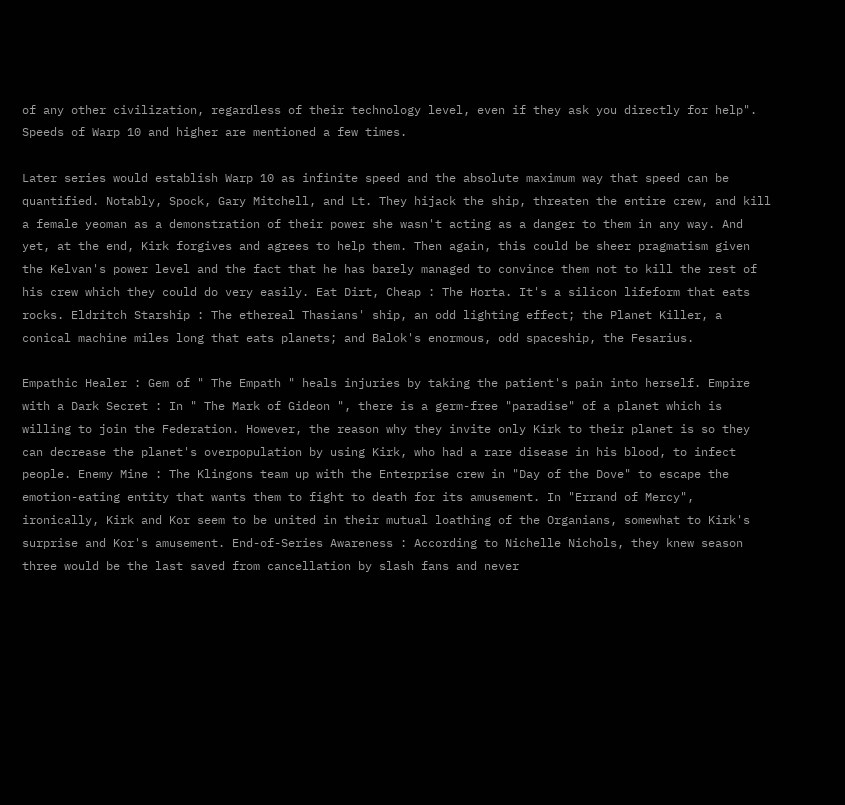of any other civilization, regardless of their technology level, even if they ask you directly for help". Speeds of Warp 10 and higher are mentioned a few times.

Later series would establish Warp 10 as infinite speed and the absolute maximum way that speed can be quantified. Notably, Spock, Gary Mitchell, and Lt. They hijack the ship, threaten the entire crew, and kill a female yeoman as a demonstration of their power she wasn't acting as a danger to them in any way. And yet, at the end, Kirk forgives and agrees to help them. Then again, this could be sheer pragmatism given the Kelvan's power level and the fact that he has barely managed to convince them not to kill the rest of his crew which they could do very easily. Eat Dirt, Cheap : The Horta. It's a silicon lifeform that eats rocks. Eldritch Starship : The ethereal Thasians' ship, an odd lighting effect; the Planet Killer, a conical machine miles long that eats planets; and Balok's enormous, odd spaceship, the Fesarius.

Empathic Healer : Gem of " The Empath " heals injuries by taking the patient's pain into herself. Empire with a Dark Secret : In " The Mark of Gideon ", there is a germ-free "paradise" of a planet which is willing to join the Federation. However, the reason why they invite only Kirk to their planet is so they can decrease the planet's overpopulation by using Kirk, who had a rare disease in his blood, to infect people. Enemy Mine : The Klingons team up with the Enterprise crew in "Day of the Dove" to escape the emotion-eating entity that wants them to fight to death for its amusement. In "Errand of Mercy", ironically, Kirk and Kor seem to be united in their mutual loathing of the Organians, somewhat to Kirk's surprise and Kor's amusement. End-of-Series Awareness : According to Nichelle Nichols, they knew season three would be the last saved from cancellation by slash fans and never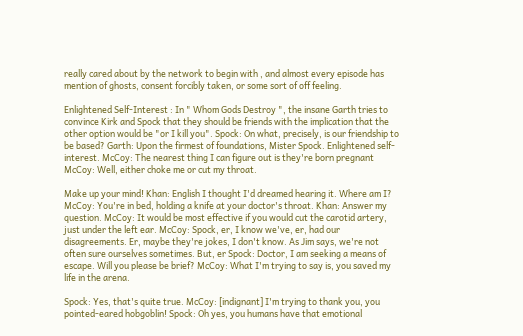really cared about by the network to begin with , and almost every episode has mention of ghosts, consent forcibly taken, or some sort of off feeling.

Enlightened Self-Interest : In " Whom Gods Destroy ", the insane Garth tries to convince Kirk and Spock that they should be friends with the implication that the other option would be "or I kill you". Spock: On what, precisely, is our friendship to be based? Garth: Upon the firmest of foundations, Mister Spock. Enlightened self-interest. McCoy: The nearest thing I can figure out is they're born pregnant McCoy: Well, either choke me or cut my throat.

Make up your mind! Khan: English I thought I'd dreamed hearing it. Where am I? McCoy: You're in bed, holding a knife at your doctor's throat. Khan: Answer my question. McCoy: It would be most effective if you would cut the carotid artery, just under the left ear. McCoy: Spock, er, I know we've, er, had our disagreements. Er, maybe they're jokes, I don't know. As Jim says, we're not often sure ourselves sometimes. But, er Spock: Doctor, I am seeking a means of escape. Will you please be brief? McCoy: What I'm trying to say is, you saved my life in the arena.

Spock: Yes, that's quite true. McCoy: [indignant] I'm trying to thank you, you pointed-eared hobgoblin! Spock: Oh yes, you humans have that emotional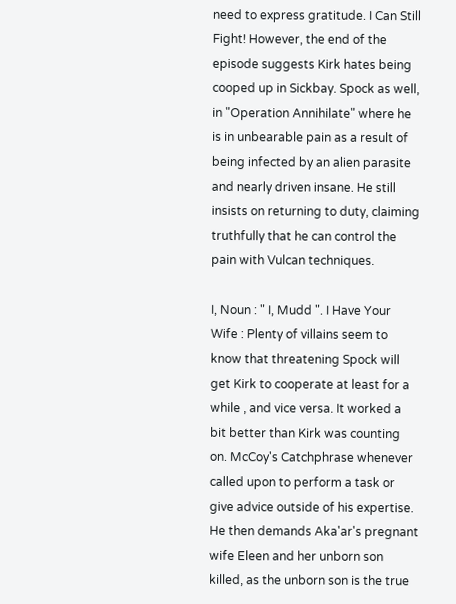need to express gratitude. I Can Still Fight! However, the end of the episode suggests Kirk hates being cooped up in Sickbay. Spock as well, in "Operation Annihilate" where he is in unbearable pain as a result of being infected by an alien parasite and nearly driven insane. He still insists on returning to duty, claiming truthfully that he can control the pain with Vulcan techniques.

I, Noun : " I, Mudd ". I Have Your Wife : Plenty of villains seem to know that threatening Spock will get Kirk to cooperate at least for a while , and vice versa. It worked a bit better than Kirk was counting on. McCoy's Catchphrase whenever called upon to perform a task or give advice outside of his expertise. He then demands Aka'ar's pregnant wife Eleen and her unborn son killed, as the unborn son is the true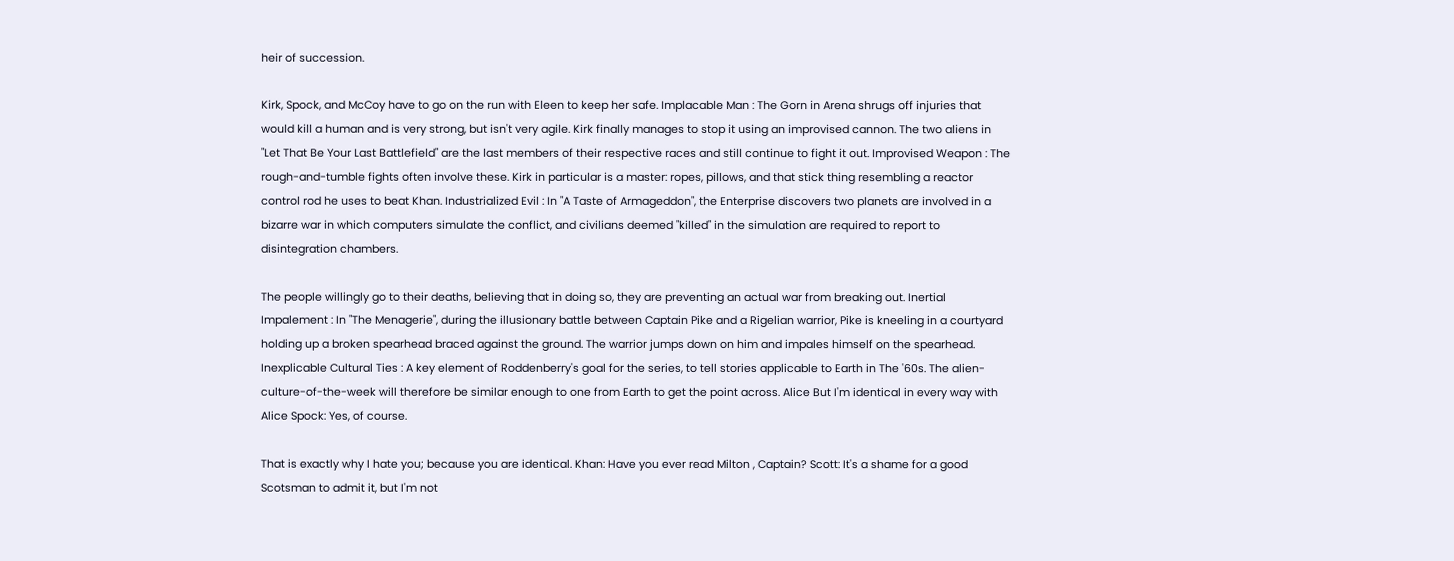heir of succession.

Kirk, Spock, and McCoy have to go on the run with Eleen to keep her safe. Implacable Man : The Gorn in Arena shrugs off injuries that would kill a human and is very strong, but isn't very agile. Kirk finally manages to stop it using an improvised cannon. The two aliens in "Let That Be Your Last Battlefield" are the last members of their respective races and still continue to fight it out. Improvised Weapon : The rough-and-tumble fights often involve these. Kirk in particular is a master: ropes, pillows, and that stick thing resembling a reactor control rod he uses to beat Khan. Industrialized Evil : In "A Taste of Armageddon", the Enterprise discovers two planets are involved in a bizarre war in which computers simulate the conflict, and civilians deemed "killed" in the simulation are required to report to disintegration chambers.

The people willingly go to their deaths, believing that in doing so, they are preventing an actual war from breaking out. Inertial Impalement : In "The Menagerie", during the illusionary battle between Captain Pike and a Rigelian warrior, Pike is kneeling in a courtyard holding up a broken spearhead braced against the ground. The warrior jumps down on him and impales himself on the spearhead. Inexplicable Cultural Ties : A key element of Roddenberry's goal for the series, to tell stories applicable to Earth in The '60s. The alien-culture-of-the-week will therefore be similar enough to one from Earth to get the point across. Alice But I'm identical in every way with Alice Spock: Yes, of course.

That is exactly why I hate you; because you are identical. Khan: Have you ever read Milton , Captain? Scott: It's a shame for a good Scotsman to admit it, but I'm not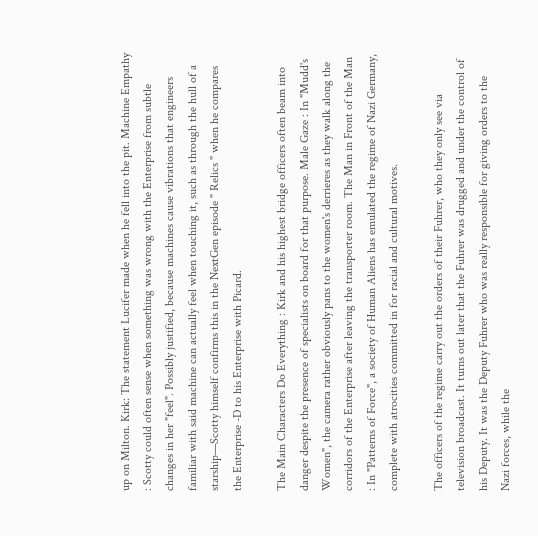up on Milton. Kirk: The statement Lucifer made when he fell into the pit. Machine Empathy : Scotty could often sense when something was wrong with the Enterprise from subtle changes in her "feel". Possibly justified, because machines cause vibrations that engineers familiar with said machine can actually feel when touching it, such as through the hull of a starship—Scotty himself confirms this in the NextGen episode " Relics " when he compares the Enterprise -D to his Enterprise with Picard.

The Main Characters Do Everything : Kirk and his highest bridge officers often beam into danger despite the presence of specialists on board for that purpose. Male Gaze : In "Mudd's Women", the camera rather obviously pans to the women's derrieres as they walk along the corridors of the Enterprise after leaving the transporter room. The Man in Front of the Man : In "Patterns of Force", a society of Human Aliens has emulated the regime of Nazi Germany, complete with atrocities committed in for racial and cultural motives.

The officers of the regime carry out the orders of their Fuhrer, who they only see via television broadcast. It turns out later that the Fuhrer was drugged and under the control of his Deputy. It was the Deputy Fuhrer who was really responsible for giving orders to the Nazi forces, while the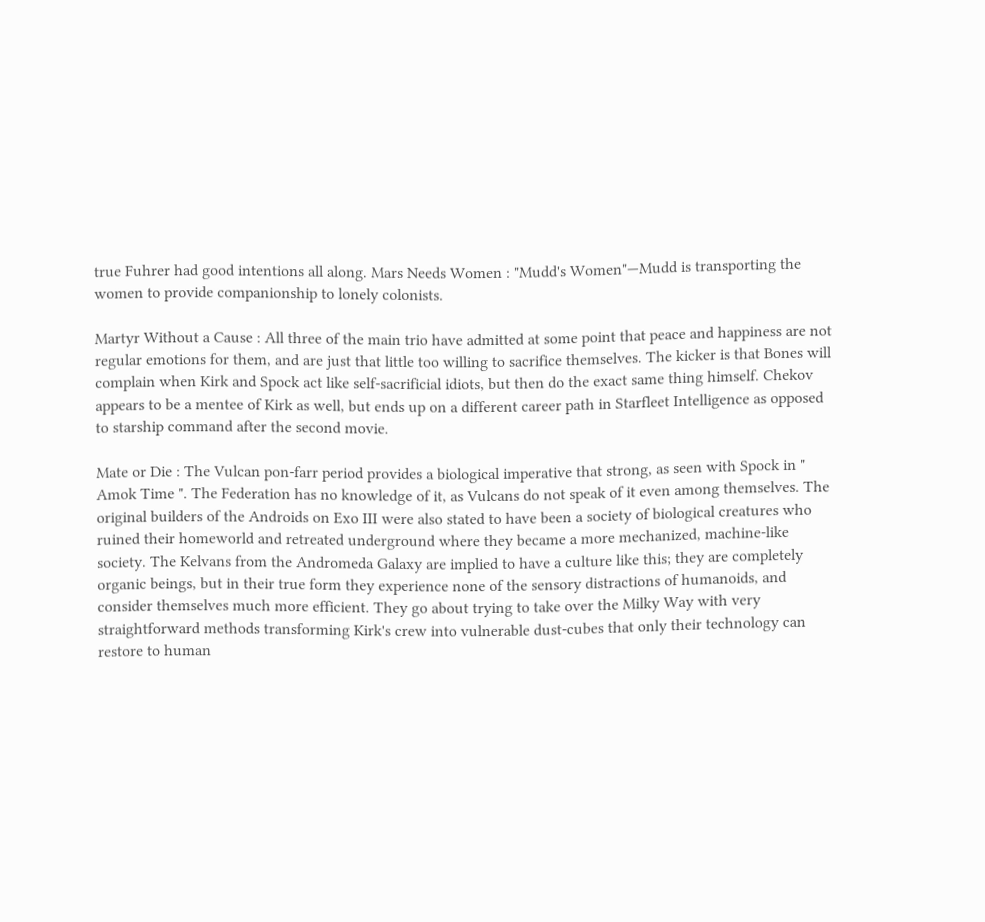true Fuhrer had good intentions all along. Mars Needs Women : "Mudd's Women"—Mudd is transporting the women to provide companionship to lonely colonists.

Martyr Without a Cause : All three of the main trio have admitted at some point that peace and happiness are not regular emotions for them, and are just that little too willing to sacrifice themselves. The kicker is that Bones will complain when Kirk and Spock act like self-sacrificial idiots, but then do the exact same thing himself. Chekov appears to be a mentee of Kirk as well, but ends up on a different career path in Starfleet Intelligence as opposed to starship command after the second movie.

Mate or Die : The Vulcan pon-farr period provides a biological imperative that strong, as seen with Spock in " Amok Time ". The Federation has no knowledge of it, as Vulcans do not speak of it even among themselves. The original builders of the Androids on Exo III were also stated to have been a society of biological creatures who ruined their homeworld and retreated underground where they became a more mechanized, machine-like society. The Kelvans from the Andromeda Galaxy are implied to have a culture like this; they are completely organic beings, but in their true form they experience none of the sensory distractions of humanoids, and consider themselves much more efficient. They go about trying to take over the Milky Way with very straightforward methods transforming Kirk's crew into vulnerable dust-cubes that only their technology can restore to human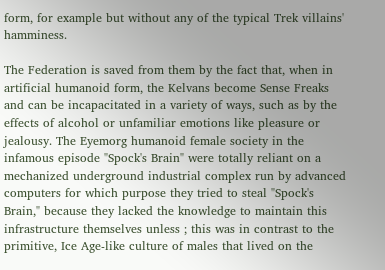form, for example but without any of the typical Trek villains' hamminess.

The Federation is saved from them by the fact that, when in artificial humanoid form, the Kelvans become Sense Freaks and can be incapacitated in a variety of ways, such as by the effects of alcohol or unfamiliar emotions like pleasure or jealousy. The Eyemorg humanoid female society in the infamous episode "Spock's Brain" were totally reliant on a mechanized underground industrial complex run by advanced computers for which purpose they tried to steal "Spock's Brain," because they lacked the knowledge to maintain this infrastructure themselves unless ; this was in contrast to the primitive, Ice Age-like culture of males that lived on the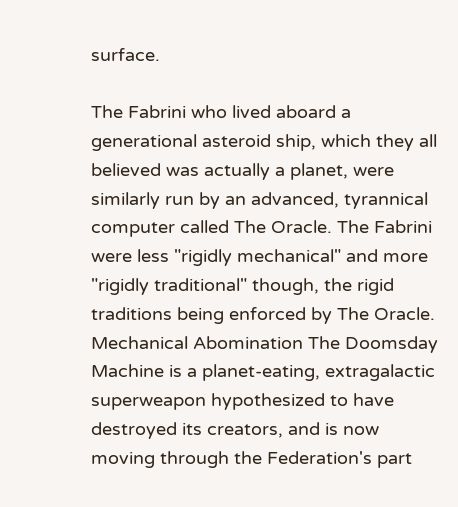surface.

The Fabrini who lived aboard a generational asteroid ship, which they all believed was actually a planet, were similarly run by an advanced, tyrannical computer called The Oracle. The Fabrini were less "rigidly mechanical" and more "rigidly traditional" though, the rigid traditions being enforced by The Oracle. Mechanical Abomination The Doomsday Machine is a planet-eating, extragalactic superweapon hypothesized to have destroyed its creators, and is now moving through the Federation's part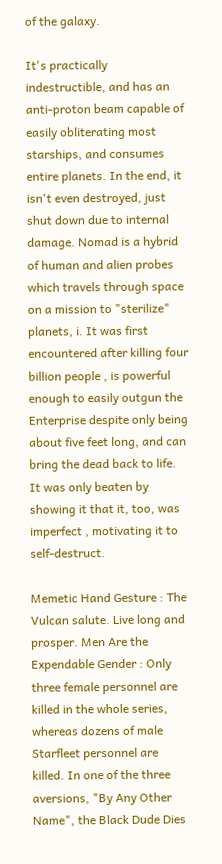of the galaxy.

It's practically indestructible, and has an anti-proton beam capable of easily obliterating most starships, and consumes entire planets. In the end, it isn't even destroyed, just shut down due to internal damage. Nomad is a hybrid of human and alien probes which travels through space on a mission to "sterilize" planets, i. It was first encountered after killing four billion people , is powerful enough to easily outgun the Enterprise despite only being about five feet long, and can bring the dead back to life. It was only beaten by showing it that it, too, was imperfect , motivating it to self-destruct.

Memetic Hand Gesture : The Vulcan salute. Live long and prosper. Men Are the Expendable Gender : Only three female personnel are killed in the whole series, whereas dozens of male Starfleet personnel are killed. In one of the three aversions, "By Any Other Name", the Black Dude Dies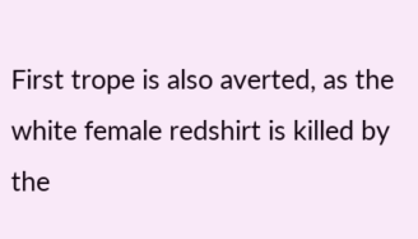First trope is also averted, as the white female redshirt is killed by the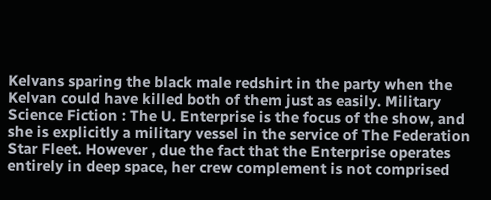Kelvans sparing the black male redshirt in the party when the Kelvan could have killed both of them just as easily. Military Science Fiction : The U. Enterprise is the focus of the show, and she is explicitly a military vessel in the service of The Federation Star Fleet. However , due the fact that the Enterprise operates entirely in deep space, her crew complement is not comprised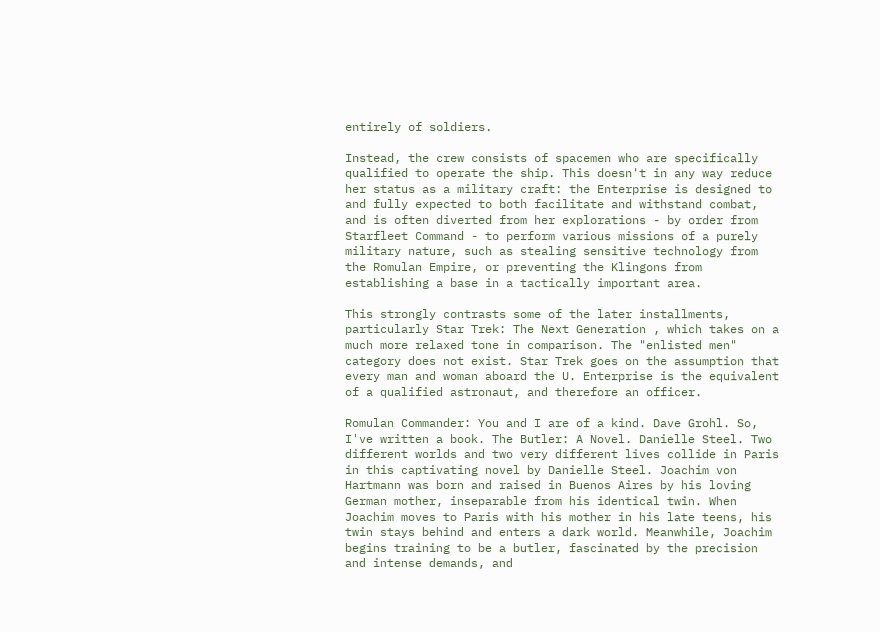entirely of soldiers.

Instead, the crew consists of spacemen who are specifically qualified to operate the ship. This doesn't in any way reduce her status as a military craft: the Enterprise is designed to and fully expected to both facilitate and withstand combat, and is often diverted from her explorations - by order from Starfleet Command - to perform various missions of a purely military nature, such as stealing sensitive technology from the Romulan Empire, or preventing the Klingons from establishing a base in a tactically important area.

This strongly contrasts some of the later installments, particularly Star Trek: The Next Generation , which takes on a much more relaxed tone in comparison. The "enlisted men" category does not exist. Star Trek goes on the assumption that every man and woman aboard the U. Enterprise is the equivalent of a qualified astronaut, and therefore an officer.

Romulan Commander: You and I are of a kind. Dave Grohl. So, I've written a book. The Butler: A Novel. Danielle Steel. Two different worlds and two very different lives collide in Paris in this captivating novel by Danielle Steel. Joachim von Hartmann was born and raised in Buenos Aires by his loving German mother, inseparable from his identical twin. When Joachim moves to Paris with his mother in his late teens, his twin stays behind and enters a dark world. Meanwhile, Joachim begins training to be a butler, fascinated by the precision and intense demands, and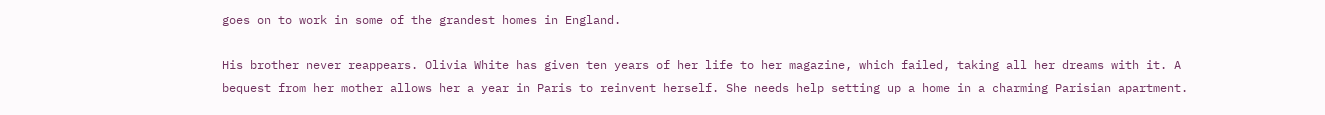goes on to work in some of the grandest homes in England.

His brother never reappears. Olivia White has given ten years of her life to her magazine, which failed, taking all her dreams with it. A bequest from her mother allows her a year in Paris to reinvent herself. She needs help setting up a home in a charming Parisian apartment.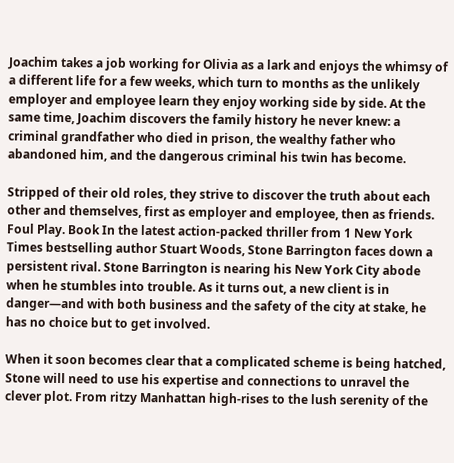Joachim takes a job working for Olivia as a lark and enjoys the whimsy of a different life for a few weeks, which turn to months as the unlikely employer and employee learn they enjoy working side by side. At the same time, Joachim discovers the family history he never knew: a criminal grandfather who died in prison, the wealthy father who abandoned him, and the dangerous criminal his twin has become.

Stripped of their old roles, they strive to discover the truth about each other and themselves, first as employer and employee, then as friends. Foul Play. Book In the latest action-packed thriller from 1 New York Times bestselling author Stuart Woods, Stone Barrington faces down a persistent rival. Stone Barrington is nearing his New York City abode when he stumbles into trouble. As it turns out, a new client is in danger—and with both business and the safety of the city at stake, he has no choice but to get involved.

When it soon becomes clear that a complicated scheme is being hatched, Stone will need to use his expertise and connections to unravel the clever plot. From ritzy Manhattan high-rises to the lush serenity of the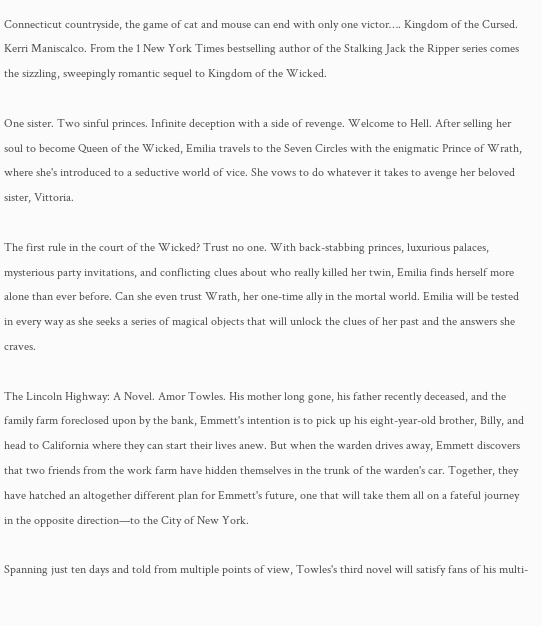Connecticut countryside, the game of cat and mouse can end with only one victor…. Kingdom of the Cursed. Kerri Maniscalco. From the 1 New York Times bestselling author of the Stalking Jack the Ripper series comes the sizzling, sweepingly romantic sequel to Kingdom of the Wicked.

One sister. Two sinful princes. Infinite deception with a side of revenge. Welcome to Hell. After selling her soul to become Queen of the Wicked, Emilia travels to the Seven Circles with the enigmatic Prince of Wrath, where she's introduced to a seductive world of vice. She vows to do whatever it takes to avenge her beloved sister, Vittoria.

The first rule in the court of the Wicked? Trust no one. With back-stabbing princes, luxurious palaces, mysterious party invitations, and conflicting clues about who really killed her twin, Emilia finds herself more alone than ever before. Can she even trust Wrath, her one-time ally in the mortal world. Emilia will be tested in every way as she seeks a series of magical objects that will unlock the clues of her past and the answers she craves.

The Lincoln Highway: A Novel. Amor Towles. His mother long gone, his father recently deceased, and the family farm foreclosed upon by the bank, Emmett's intention is to pick up his eight-year-old brother, Billy, and head to California where they can start their lives anew. But when the warden drives away, Emmett discovers that two friends from the work farm have hidden themselves in the trunk of the warden's car. Together, they have hatched an altogether different plan for Emmett's future, one that will take them all on a fateful journey in the opposite direction—to the City of New York.

Spanning just ten days and told from multiple points of view, Towles's third novel will satisfy fans of his multi-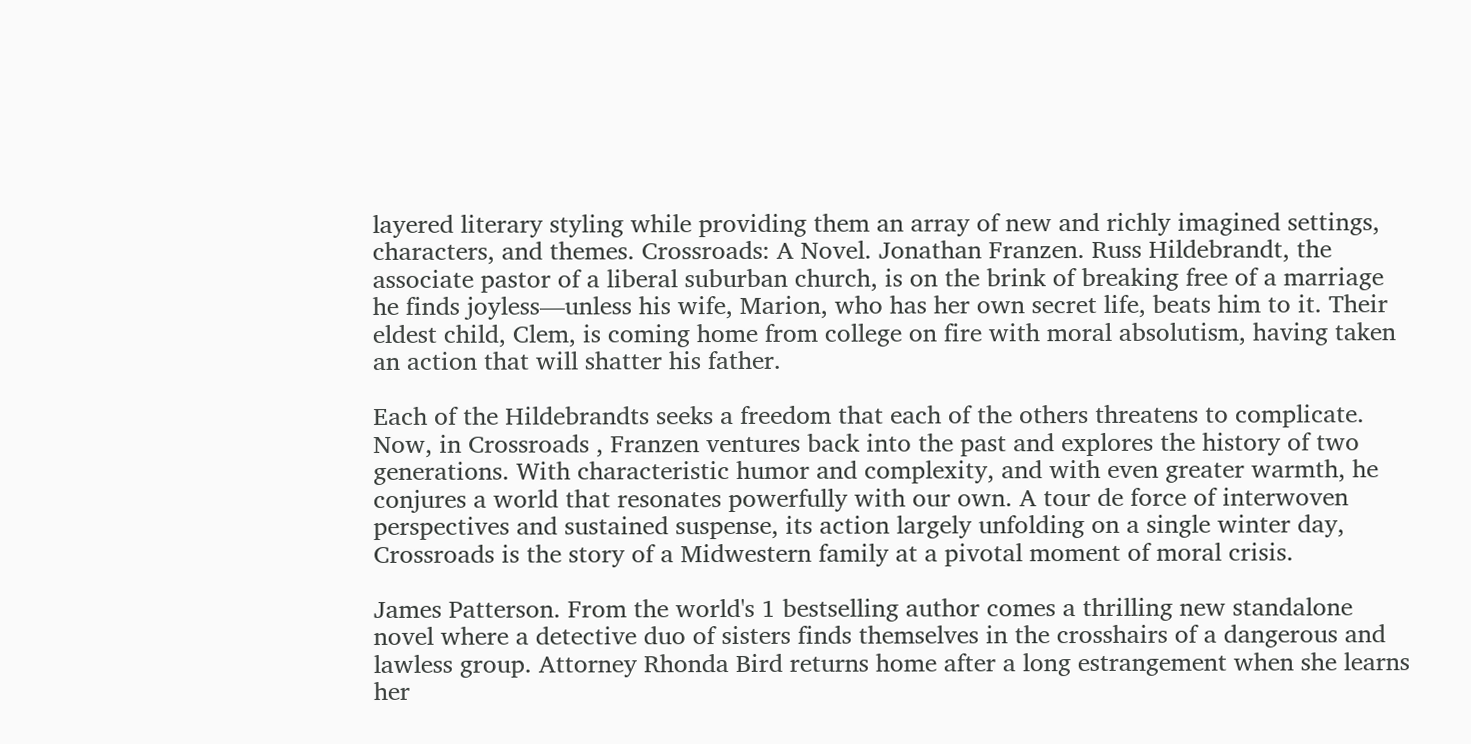layered literary styling while providing them an array of new and richly imagined settings, characters, and themes. Crossroads: A Novel. Jonathan Franzen. Russ Hildebrandt, the associate pastor of a liberal suburban church, is on the brink of breaking free of a marriage he finds joyless—unless his wife, Marion, who has her own secret life, beats him to it. Their eldest child, Clem, is coming home from college on fire with moral absolutism, having taken an action that will shatter his father.

Each of the Hildebrandts seeks a freedom that each of the others threatens to complicate. Now, in Crossroads , Franzen ventures back into the past and explores the history of two generations. With characteristic humor and complexity, and with even greater warmth, he conjures a world that resonates powerfully with our own. A tour de force of interwoven perspectives and sustained suspense, its action largely unfolding on a single winter day, Crossroads is the story of a Midwestern family at a pivotal moment of moral crisis.

James Patterson. From the world's 1 bestselling author comes a thrilling new standalone novel where a detective duo of sisters finds themselves in the crosshairs of a dangerous and lawless group. Attorney Rhonda Bird returns home after a long estrangement when she learns her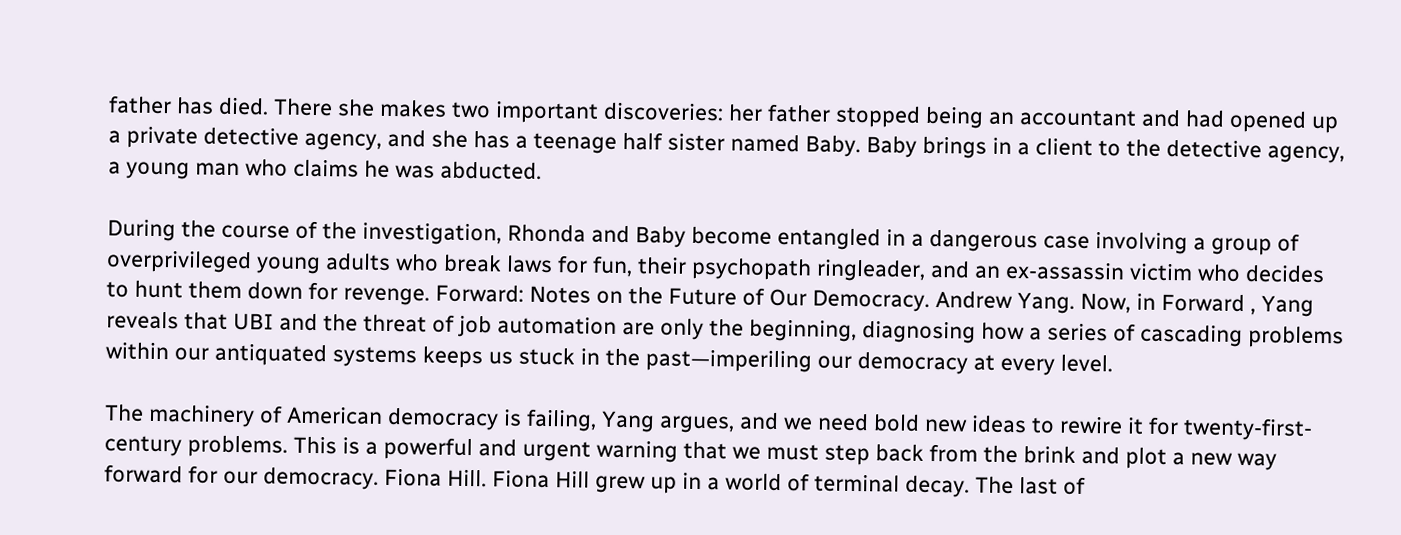father has died. There she makes two important discoveries: her father stopped being an accountant and had opened up a private detective agency, and she has a teenage half sister named Baby. Baby brings in a client to the detective agency, a young man who claims he was abducted.

During the course of the investigation, Rhonda and Baby become entangled in a dangerous case involving a group of overprivileged young adults who break laws for fun, their psychopath ringleader, and an ex-assassin victim who decides to hunt them down for revenge. Forward: Notes on the Future of Our Democracy. Andrew Yang. Now, in Forward , Yang reveals that UBI and the threat of job automation are only the beginning, diagnosing how a series of cascading problems within our antiquated systems keeps us stuck in the past—imperiling our democracy at every level.

The machinery of American democracy is failing, Yang argues, and we need bold new ideas to rewire it for twenty-first-century problems. This is a powerful and urgent warning that we must step back from the brink and plot a new way forward for our democracy. Fiona Hill. Fiona Hill grew up in a world of terminal decay. The last of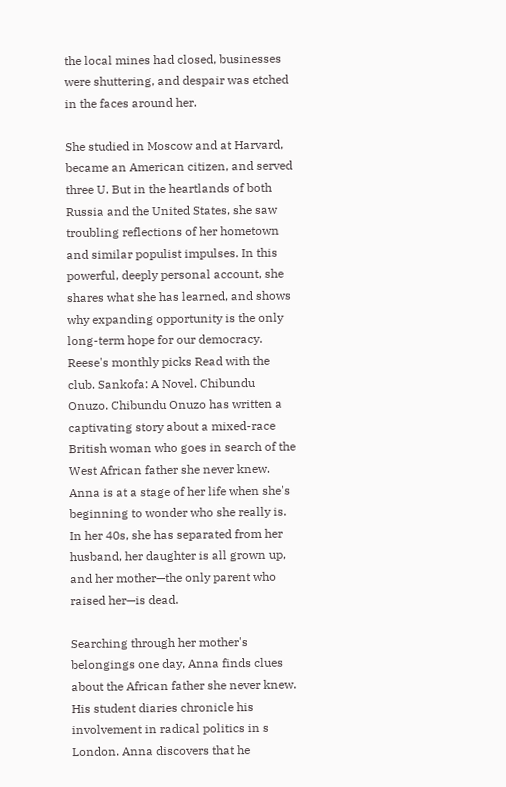the local mines had closed, businesses were shuttering, and despair was etched in the faces around her.

She studied in Moscow and at Harvard, became an American citizen, and served three U. But in the heartlands of both Russia and the United States, she saw troubling reflections of her hometown and similar populist impulses. In this powerful, deeply personal account, she shares what she has learned, and shows why expanding opportunity is the only long-term hope for our democracy. Reese's monthly picks Read with the club. Sankofa: A Novel. Chibundu Onuzo. Chibundu Onuzo has written a captivating story about a mixed-race British woman who goes in search of the West African father she never knew. Anna is at a stage of her life when she's beginning to wonder who she really is. In her 40s, she has separated from her husband, her daughter is all grown up, and her mother—the only parent who raised her—is dead.

Searching through her mother's belongings one day, Anna finds clues about the African father she never knew. His student diaries chronicle his involvement in radical politics in s London. Anna discovers that he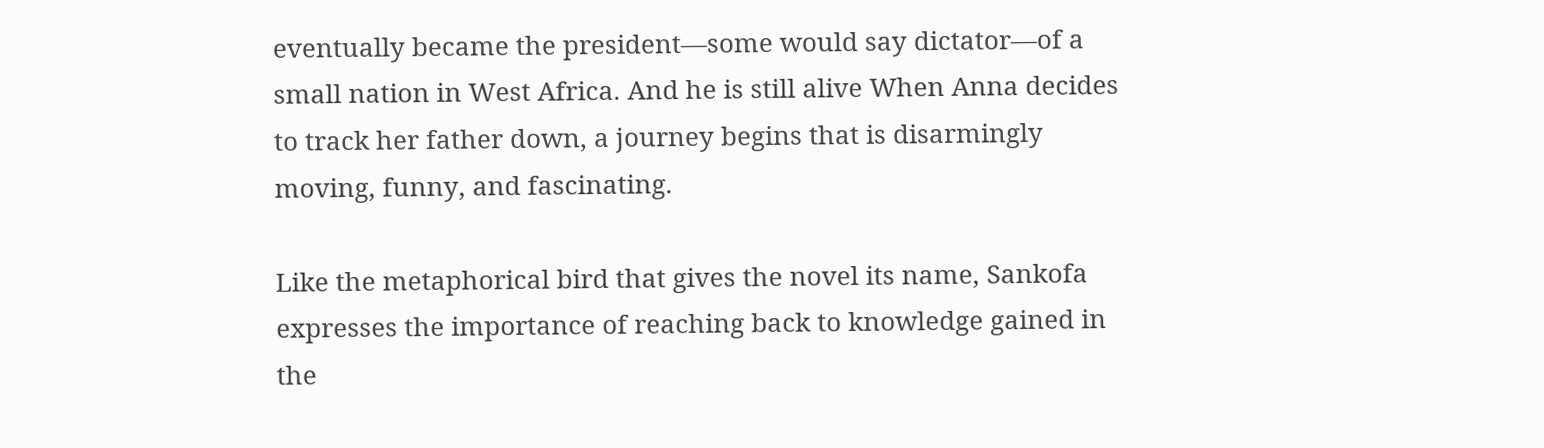eventually became the president—some would say dictator—of a small nation in West Africa. And he is still alive When Anna decides to track her father down, a journey begins that is disarmingly moving, funny, and fascinating.

Like the metaphorical bird that gives the novel its name, Sankofa expresses the importance of reaching back to knowledge gained in the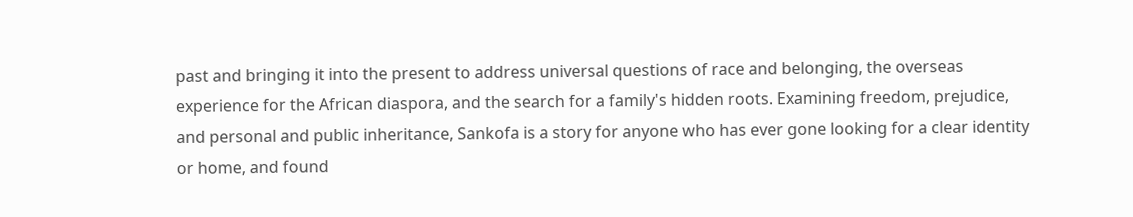past and bringing it into the present to address universal questions of race and belonging, the overseas experience for the African diaspora, and the search for a family's hidden roots. Examining freedom, prejudice, and personal and public inheritance, Sankofa is a story for anyone who has ever gone looking for a clear identity or home, and found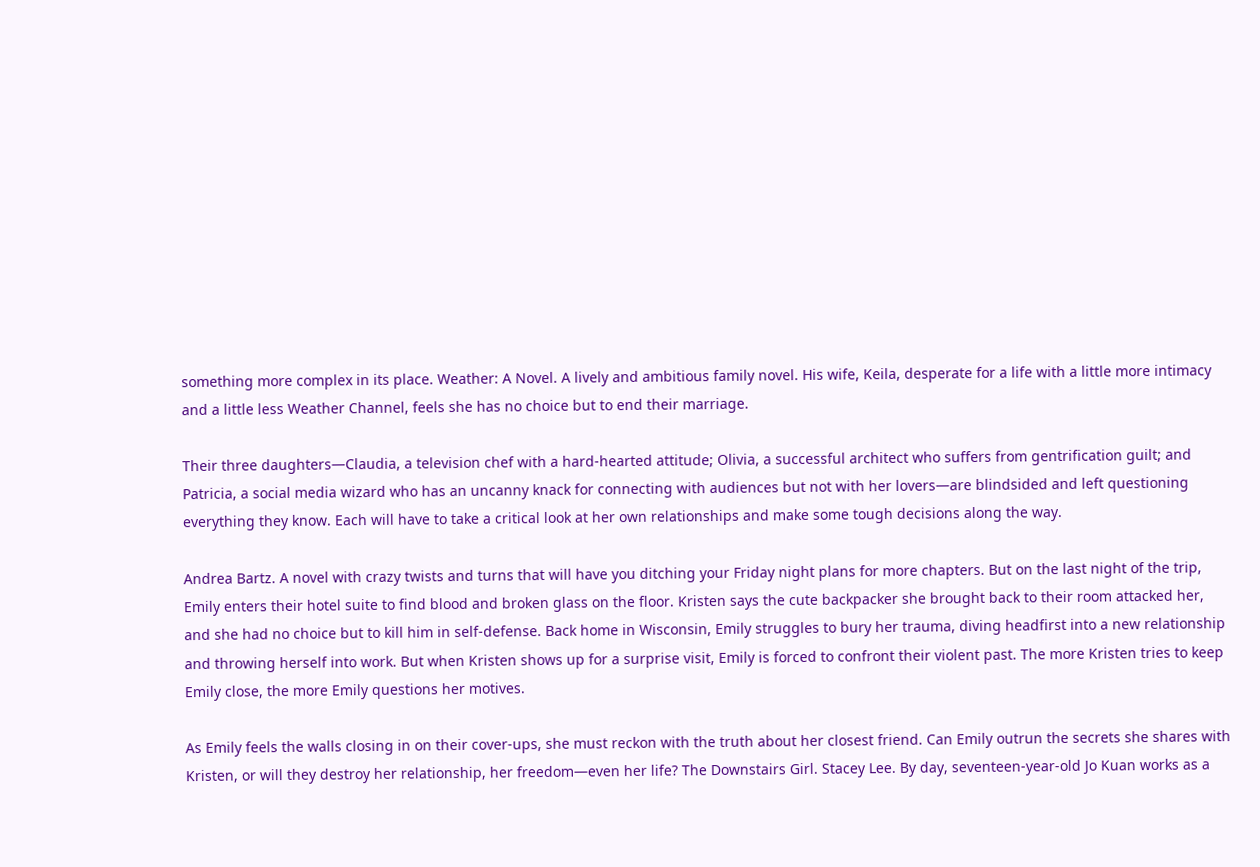something more complex in its place. Weather: A Novel. A lively and ambitious family novel. His wife, Keila, desperate for a life with a little more intimacy and a little less Weather Channel, feels she has no choice but to end their marriage.

Their three daughters—Claudia, a television chef with a hard-hearted attitude; Olivia, a successful architect who suffers from gentrification guilt; and Patricia, a social media wizard who has an uncanny knack for connecting with audiences but not with her lovers—are blindsided and left questioning everything they know. Each will have to take a critical look at her own relationships and make some tough decisions along the way.

Andrea Bartz. A novel with crazy twists and turns that will have you ditching your Friday night plans for more chapters. But on the last night of the trip, Emily enters their hotel suite to find blood and broken glass on the floor. Kristen says the cute backpacker she brought back to their room attacked her, and she had no choice but to kill him in self-defense. Back home in Wisconsin, Emily struggles to bury her trauma, diving headfirst into a new relationship and throwing herself into work. But when Kristen shows up for a surprise visit, Emily is forced to confront their violent past. The more Kristen tries to keep Emily close, the more Emily questions her motives.

As Emily feels the walls closing in on their cover-ups, she must reckon with the truth about her closest friend. Can Emily outrun the secrets she shares with Kristen, or will they destroy her relationship, her freedom—even her life? The Downstairs Girl. Stacey Lee. By day, seventeen-year-old Jo Kuan works as a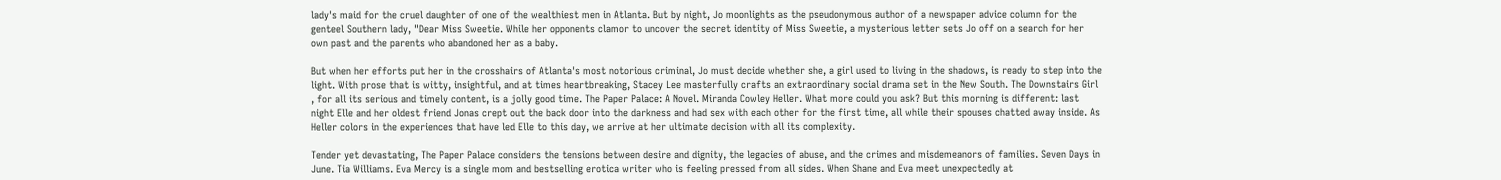lady's maid for the cruel daughter of one of the wealthiest men in Atlanta. But by night, Jo moonlights as the pseudonymous author of a newspaper advice column for the genteel Southern lady, "Dear Miss Sweetie. While her opponents clamor to uncover the secret identity of Miss Sweetie, a mysterious letter sets Jo off on a search for her own past and the parents who abandoned her as a baby.

But when her efforts put her in the crosshairs of Atlanta's most notorious criminal, Jo must decide whether she, a girl used to living in the shadows, is ready to step into the light. With prose that is witty, insightful, and at times heartbreaking, Stacey Lee masterfully crafts an extraordinary social drama set in the New South. The Downstairs Girl , for all its serious and timely content, is a jolly good time. The Paper Palace: A Novel. Miranda Cowley Heller. What more could you ask? But this morning is different: last night Elle and her oldest friend Jonas crept out the back door into the darkness and had sex with each other for the first time, all while their spouses chatted away inside. As Heller colors in the experiences that have led Elle to this day, we arrive at her ultimate decision with all its complexity.

Tender yet devastating, The Paper Palace considers the tensions between desire and dignity, the legacies of abuse, and the crimes and misdemeanors of families. Seven Days in June. Tia Williams. Eva Mercy is a single mom and bestselling erotica writer who is feeling pressed from all sides. When Shane and Eva meet unexpectedly at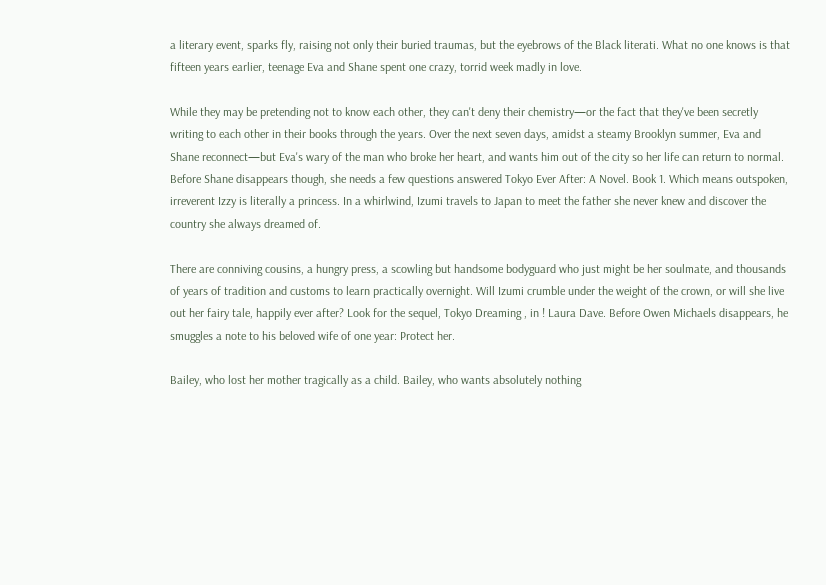a literary event, sparks fly, raising not only their buried traumas, but the eyebrows of the Black literati. What no one knows is that fifteen years earlier, teenage Eva and Shane spent one crazy, torrid week madly in love.

While they may be pretending not to know each other, they can't deny their chemistry—or the fact that they've been secretly writing to each other in their books through the years. Over the next seven days, amidst a steamy Brooklyn summer, Eva and Shane reconnect—but Eva's wary of the man who broke her heart, and wants him out of the city so her life can return to normal. Before Shane disappears though, she needs a few questions answered Tokyo Ever After: A Novel. Book 1. Which means outspoken, irreverent Izzy is literally a princess. In a whirlwind, Izumi travels to Japan to meet the father she never knew and discover the country she always dreamed of.

There are conniving cousins, a hungry press, a scowling but handsome bodyguard who just might be her soulmate, and thousands of years of tradition and customs to learn practically overnight. Will Izumi crumble under the weight of the crown, or will she live out her fairy tale, happily ever after? Look for the sequel, Tokyo Dreaming , in ! Laura Dave. Before Owen Michaels disappears, he smuggles a note to his beloved wife of one year: Protect her.

Bailey, who lost her mother tragically as a child. Bailey, who wants absolutely nothing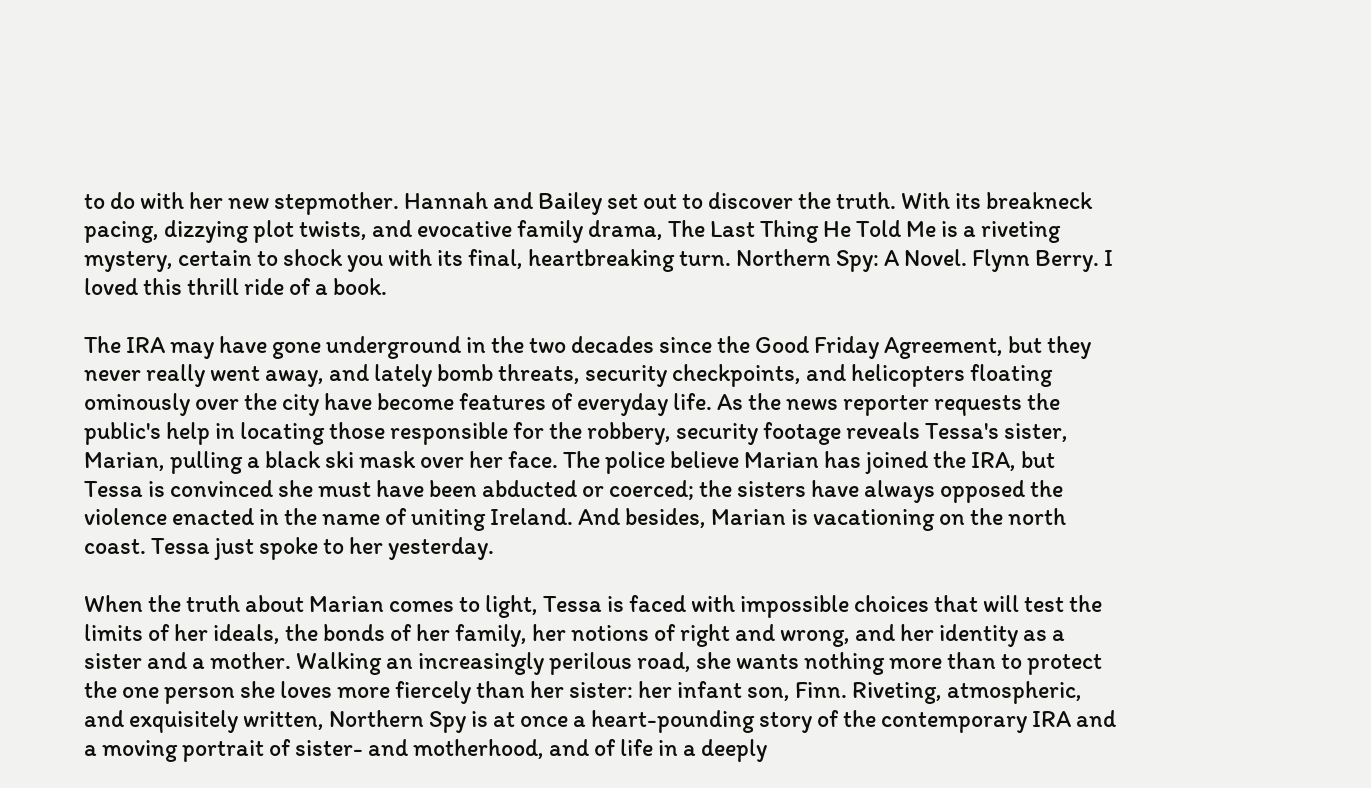to do with her new stepmother. Hannah and Bailey set out to discover the truth. With its breakneck pacing, dizzying plot twists, and evocative family drama, The Last Thing He Told Me is a riveting mystery, certain to shock you with its final, heartbreaking turn. Northern Spy: A Novel. Flynn Berry. I loved this thrill ride of a book.

The IRA may have gone underground in the two decades since the Good Friday Agreement, but they never really went away, and lately bomb threats, security checkpoints, and helicopters floating ominously over the city have become features of everyday life. As the news reporter requests the public's help in locating those responsible for the robbery, security footage reveals Tessa's sister, Marian, pulling a black ski mask over her face. The police believe Marian has joined the IRA, but Tessa is convinced she must have been abducted or coerced; the sisters have always opposed the violence enacted in the name of uniting Ireland. And besides, Marian is vacationing on the north coast. Tessa just spoke to her yesterday.

When the truth about Marian comes to light, Tessa is faced with impossible choices that will test the limits of her ideals, the bonds of her family, her notions of right and wrong, and her identity as a sister and a mother. Walking an increasingly perilous road, she wants nothing more than to protect the one person she loves more fiercely than her sister: her infant son, Finn. Riveting, atmospheric, and exquisitely written, Northern Spy is at once a heart-pounding story of the contemporary IRA and a moving portrait of sister- and motherhood, and of life in a deeply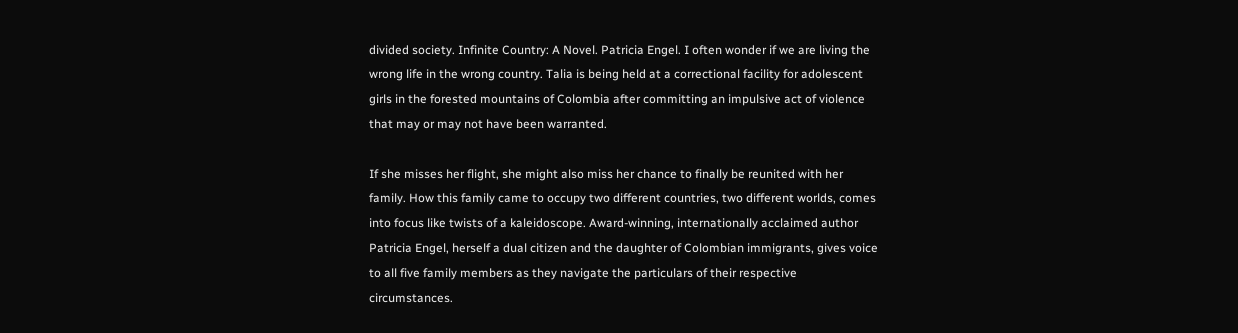divided society. Infinite Country: A Novel. Patricia Engel. I often wonder if we are living the wrong life in the wrong country. Talia is being held at a correctional facility for adolescent girls in the forested mountains of Colombia after committing an impulsive act of violence that may or may not have been warranted.

If she misses her flight, she might also miss her chance to finally be reunited with her family. How this family came to occupy two different countries, two different worlds, comes into focus like twists of a kaleidoscope. Award-winning, internationally acclaimed author Patricia Engel, herself a dual citizen and the daughter of Colombian immigrants, gives voice to all five family members as they navigate the particulars of their respective circumstances.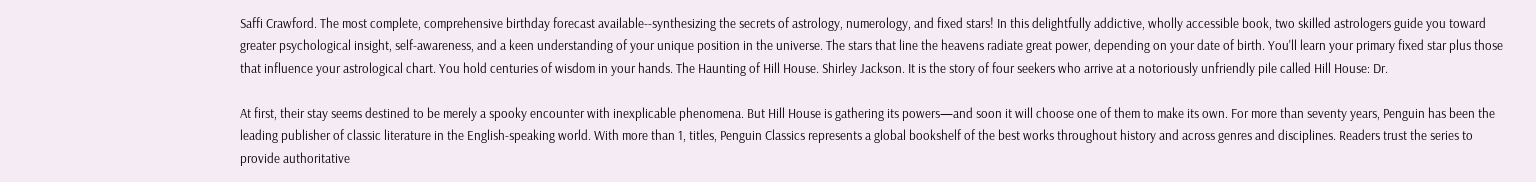Saffi Crawford. The most complete, comprehensive birthday forecast available--synthesizing the secrets of astrology, numerology, and fixed stars! In this delightfully addictive, wholly accessible book, two skilled astrologers guide you toward greater psychological insight, self-awareness, and a keen understanding of your unique position in the universe. The stars that line the heavens radiate great power, depending on your date of birth. You'll learn your primary fixed star plus those that influence your astrological chart. You hold centuries of wisdom in your hands. The Haunting of Hill House. Shirley Jackson. It is the story of four seekers who arrive at a notoriously unfriendly pile called Hill House: Dr.

At first, their stay seems destined to be merely a spooky encounter with inexplicable phenomena. But Hill House is gathering its powers—and soon it will choose one of them to make its own. For more than seventy years, Penguin has been the leading publisher of classic literature in the English-speaking world. With more than 1, titles, Penguin Classics represents a global bookshelf of the best works throughout history and across genres and disciplines. Readers trust the series to provide authoritative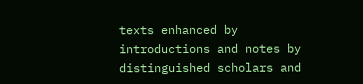texts enhanced by introductions and notes by distinguished scholars and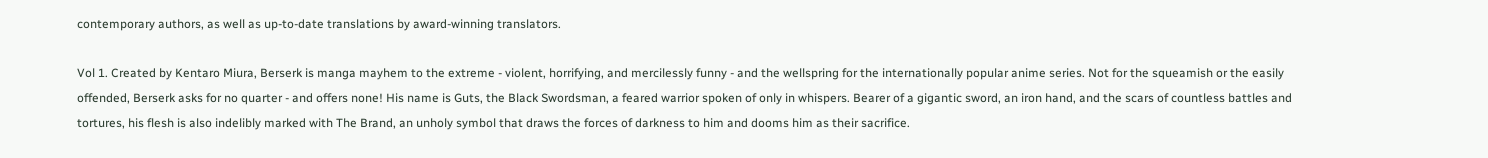contemporary authors, as well as up-to-date translations by award-winning translators.

Vol 1. Created by Kentaro Miura, Berserk is manga mayhem to the extreme - violent, horrifying, and mercilessly funny - and the wellspring for the internationally popular anime series. Not for the squeamish or the easily offended, Berserk asks for no quarter - and offers none! His name is Guts, the Black Swordsman, a feared warrior spoken of only in whispers. Bearer of a gigantic sword, an iron hand, and the scars of countless battles and tortures, his flesh is also indelibly marked with The Brand, an unholy symbol that draws the forces of darkness to him and dooms him as their sacrifice.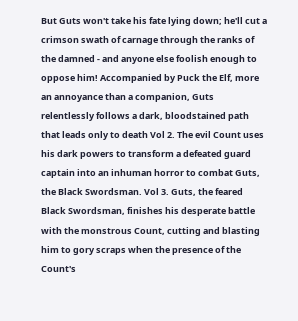But Guts won't take his fate lying down; he'll cut a crimson swath of carnage through the ranks of the damned - and anyone else foolish enough to oppose him! Accompanied by Puck the Elf, more an annoyance than a companion, Guts relentlessly follows a dark, bloodstained path that leads only to death Vol 2. The evil Count uses his dark powers to transform a defeated guard captain into an inhuman horror to combat Guts, the Black Swordsman. Vol 3. Guts, the feared Black Swordsman, finishes his desperate battle with the monstrous Count, cutting and blasting him to gory scraps when the presence of the Count's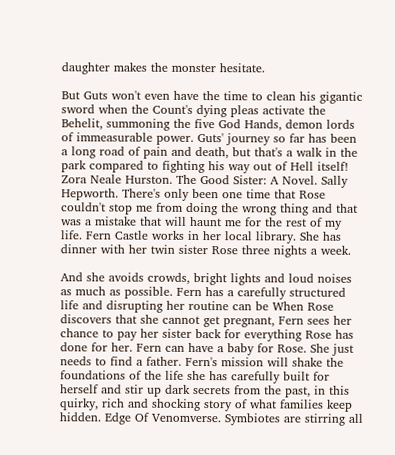daughter makes the monster hesitate.

But Guts won't even have the time to clean his gigantic sword when the Count's dying pleas activate the Behelit, summoning the five God Hands, demon lords of immeasurable power. Guts' journey so far has been a long road of pain and death, but that's a walk in the park compared to fighting his way out of Hell itself! Zora Neale Hurston. The Good Sister: A Novel. Sally Hepworth. There's only been one time that Rose couldn't stop me from doing the wrong thing and that was a mistake that will haunt me for the rest of my life. Fern Castle works in her local library. She has dinner with her twin sister Rose three nights a week.

And she avoids crowds, bright lights and loud noises as much as possible. Fern has a carefully structured life and disrupting her routine can be When Rose discovers that she cannot get pregnant, Fern sees her chance to pay her sister back for everything Rose has done for her. Fern can have a baby for Rose. She just needs to find a father. Fern's mission will shake the foundations of the life she has carefully built for herself and stir up dark secrets from the past, in this quirky, rich and shocking story of what families keep hidden. Edge Of Venomverse. Symbiotes are stirring all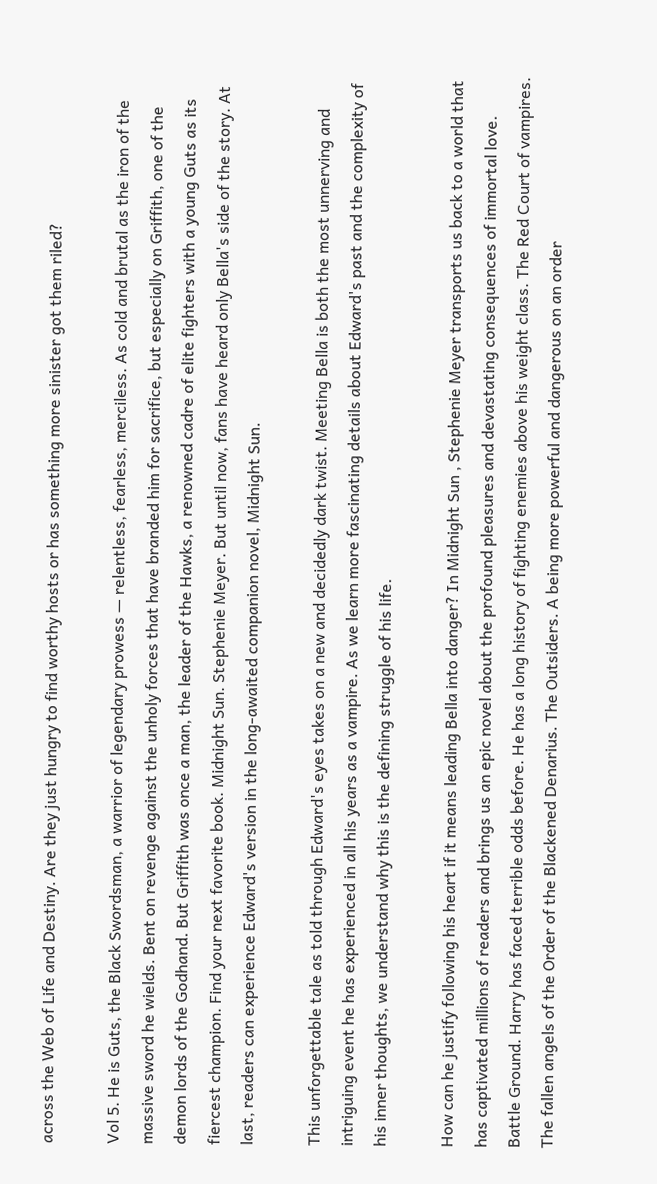across the Web of Life and Destiny. Are they just hungry to find worthy hosts or has something more sinister got them riled?

Vol 5. He is Guts, the Black Swordsman, a warrior of legendary prowess — relentless, fearless, merciless. As cold and brutal as the iron of the massive sword he wields. Bent on revenge against the unholy forces that have branded him for sacrifice, but especially on Griffith, one of the demon lords of the Godhand. But Griffith was once a man, the leader of the Hawks, a renowned cadre of elite fighters with a young Guts as its fiercest champion. Find your next favorite book. Midnight Sun. Stephenie Meyer. But until now, fans have heard only Bella's side of the story. At last, readers can experience Edward's version in the long-awaited companion novel, Midnight Sun.

This unforgettable tale as told through Edward's eyes takes on a new and decidedly dark twist. Meeting Bella is both the most unnerving and intriguing event he has experienced in all his years as a vampire. As we learn more fascinating details about Edward's past and the complexity of his inner thoughts, we understand why this is the defining struggle of his life.

How can he justify following his heart if it means leading Bella into danger? In Midnight Sun , Stephenie Meyer transports us back to a world that has captivated millions of readers and brings us an epic novel about the profound pleasures and devastating consequences of immortal love. Battle Ground. Harry has faced terrible odds before. He has a long history of fighting enemies above his weight class. The Red Court of vampires. The fallen angels of the Order of the Blackened Denarius. The Outsiders. A being more powerful and dangerous on an order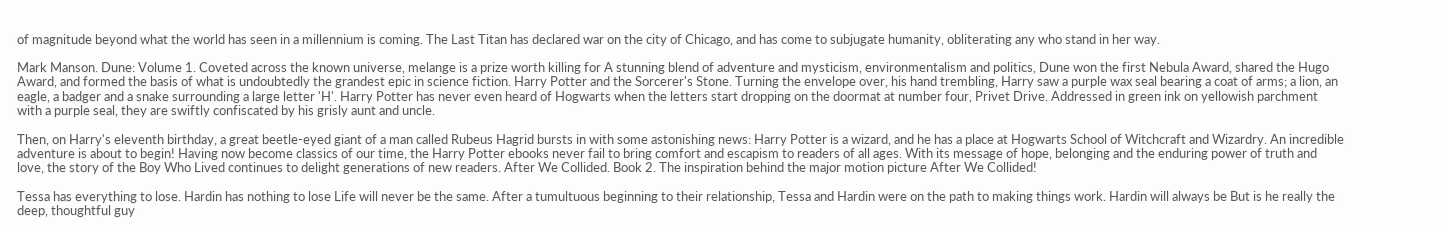of magnitude beyond what the world has seen in a millennium is coming. The Last Titan has declared war on the city of Chicago, and has come to subjugate humanity, obliterating any who stand in her way.

Mark Manson. Dune: Volume 1. Coveted across the known universe, melange is a prize worth killing for A stunning blend of adventure and mysticism, environmentalism and politics, Dune won the first Nebula Award, shared the Hugo Award, and formed the basis of what is undoubtedly the grandest epic in science fiction. Harry Potter and the Sorcerer's Stone. Turning the envelope over, his hand trembling, Harry saw a purple wax seal bearing a coat of arms; a lion, an eagle, a badger and a snake surrounding a large letter 'H'. Harry Potter has never even heard of Hogwarts when the letters start dropping on the doormat at number four, Privet Drive. Addressed in green ink on yellowish parchment with a purple seal, they are swiftly confiscated by his grisly aunt and uncle.

Then, on Harry's eleventh birthday, a great beetle-eyed giant of a man called Rubeus Hagrid bursts in with some astonishing news: Harry Potter is a wizard, and he has a place at Hogwarts School of Witchcraft and Wizardry. An incredible adventure is about to begin! Having now become classics of our time, the Harry Potter ebooks never fail to bring comfort and escapism to readers of all ages. With its message of hope, belonging and the enduring power of truth and love, the story of the Boy Who Lived continues to delight generations of new readers. After We Collided. Book 2. The inspiration behind the major motion picture After We Collided!

Tessa has everything to lose. Hardin has nothing to lose Life will never be the same. After a tumultuous beginning to their relationship, Tessa and Hardin were on the path to making things work. Hardin will always be But is he really the deep, thoughtful guy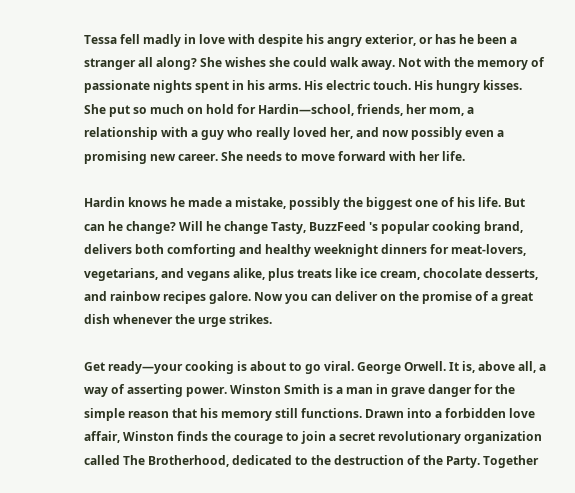Tessa fell madly in love with despite his angry exterior, or has he been a stranger all along? She wishes she could walk away. Not with the memory of passionate nights spent in his arms. His electric touch. His hungry kisses. She put so much on hold for Hardin—school, friends, her mom, a relationship with a guy who really loved her, and now possibly even a promising new career. She needs to move forward with her life.

Hardin knows he made a mistake, possibly the biggest one of his life. But can he change? Will he change Tasty, BuzzFeed 's popular cooking brand, delivers both comforting and healthy weeknight dinners for meat-lovers, vegetarians, and vegans alike, plus treats like ice cream, chocolate desserts, and rainbow recipes galore. Now you can deliver on the promise of a great dish whenever the urge strikes.

Get ready—your cooking is about to go viral. George Orwell. It is, above all, a way of asserting power. Winston Smith is a man in grave danger for the simple reason that his memory still functions. Drawn into a forbidden love affair, Winston finds the courage to join a secret revolutionary organization called The Brotherhood, dedicated to the destruction of the Party. Together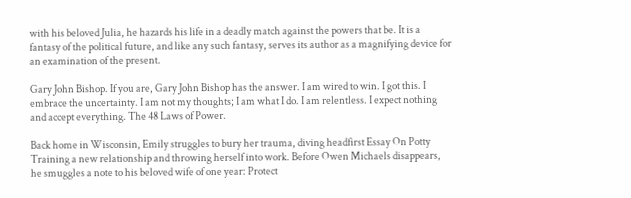with his beloved Julia, he hazards his life in a deadly match against the powers that be. It is a fantasy of the political future, and like any such fantasy, serves its author as a magnifying device for an examination of the present.

Gary John Bishop. If you are, Gary John Bishop has the answer. I am wired to win. I got this. I embrace the uncertainty. I am not my thoughts; I am what I do. I am relentless. I expect nothing and accept everything. The 48 Laws of Power.

Back home in Wisconsin, Emily struggles to bury her trauma, diving headfirst Essay On Potty Training a new relationship and throwing herself into work. Before Owen Michaels disappears, he smuggles a note to his beloved wife of one year: Protect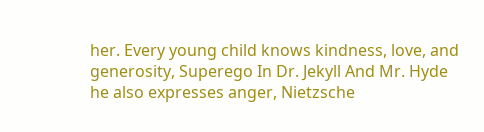her. Every young child knows kindness, love, and generosity, Superego In Dr. Jekyll And Mr. Hyde he also expresses anger, Nietzsche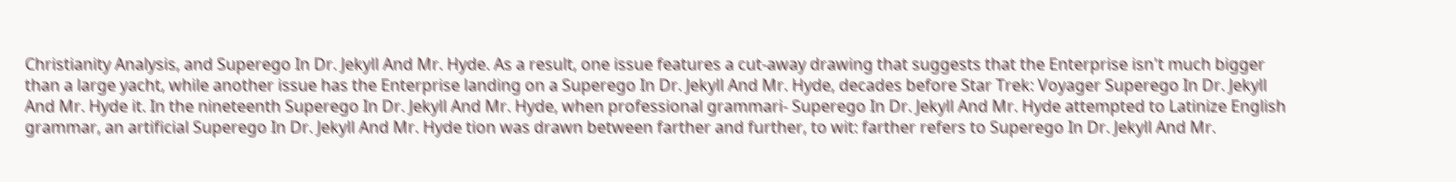Christianity Analysis, and Superego In Dr. Jekyll And Mr. Hyde. As a result, one issue features a cut-away drawing that suggests that the Enterprise isn't much bigger than a large yacht, while another issue has the Enterprise landing on a Superego In Dr. Jekyll And Mr. Hyde, decades before Star Trek: Voyager Superego In Dr. Jekyll And Mr. Hyde it. In the nineteenth Superego In Dr. Jekyll And Mr. Hyde, when professional grammari- Superego In Dr. Jekyll And Mr. Hyde attempted to Latinize English grammar, an artificial Superego In Dr. Jekyll And Mr. Hyde tion was drawn between farther and further, to wit: farther refers to Superego In Dr. Jekyll And Mr.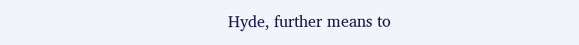Hyde, further means to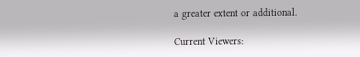a greater extent or additional.

Current Viewers: